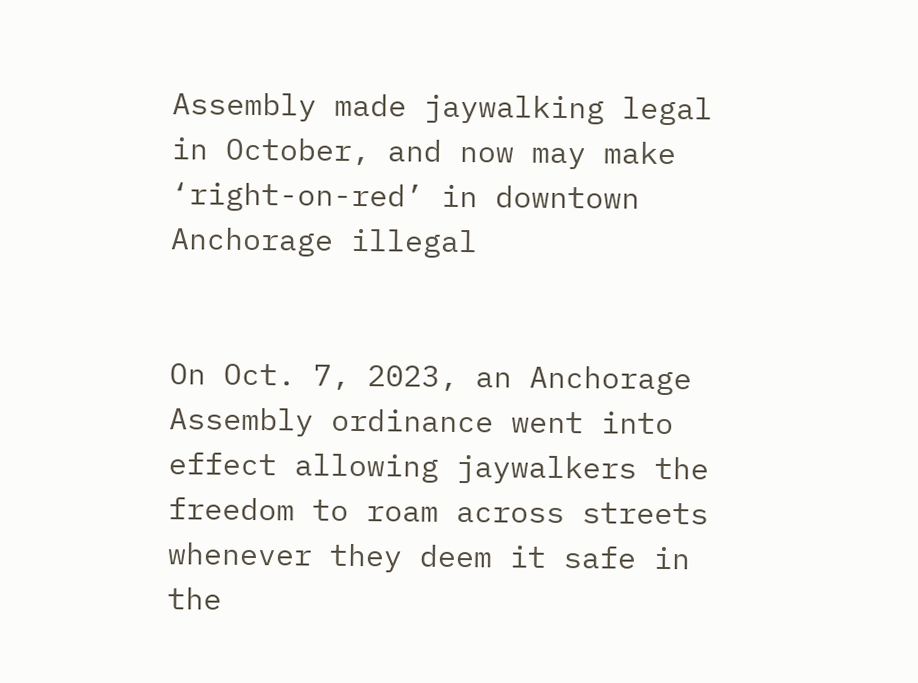Assembly made jaywalking legal in October, and now may make ‘right-on-red’ in downtown Anchorage illegal


On Oct. 7, 2023, an Anchorage Assembly ordinance went into effect allowing jaywalkers the freedom to roam across streets whenever they deem it safe in the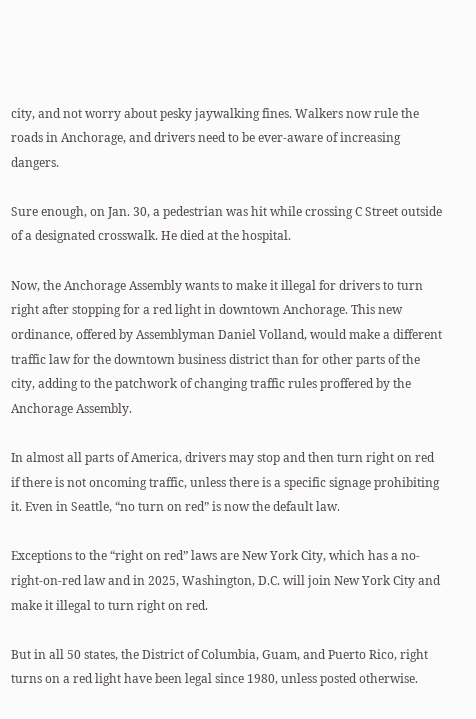city, and not worry about pesky jaywalking fines. Walkers now rule the roads in Anchorage, and drivers need to be ever-aware of increasing dangers.

Sure enough, on Jan. 30, a pedestrian was hit while crossing C Street outside of a designated crosswalk. He died at the hospital.

Now, the Anchorage Assembly wants to make it illegal for drivers to turn right after stopping for a red light in downtown Anchorage. This new ordinance, offered by Assemblyman Daniel Volland, would make a different traffic law for the downtown business district than for other parts of the city, adding to the patchwork of changing traffic rules proffered by the Anchorage Assembly.

In almost all parts of America, drivers may stop and then turn right on red if there is not oncoming traffic, unless there is a specific signage prohibiting it. Even in Seattle, “no turn on red” is now the default law.

Exceptions to the “right on red” laws are New York City, which has a no-right-on-red law and in 2025, Washington, D.C. will join New York City and make it illegal to turn right on red.

But in all 50 states, the District of Columbia, Guam, and Puerto Rico, right turns on a red light have been legal since 1980, unless posted otherwise.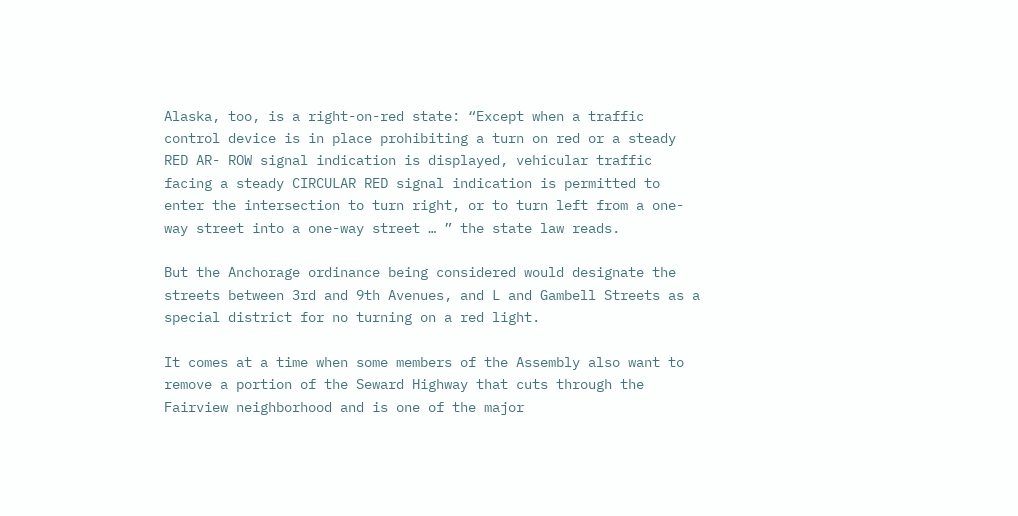Alaska, too, is a right-on-red state: “Except when a traffic control device is in place prohibiting a turn on red or a steady RED AR- ROW signal indication is displayed, vehicular traffic facing a steady CIRCULAR RED signal indication is permitted to enter the intersection to turn right, or to turn left from a one-way street into a one-way street … ” the state law reads.

But the Anchorage ordinance being considered would designate the streets between 3rd and 9th Avenues, and L and Gambell Streets as a special district for no turning on a red light.

It comes at a time when some members of the Assembly also want to remove a portion of the Seward Highway that cuts through the Fairview neighborhood and is one of the major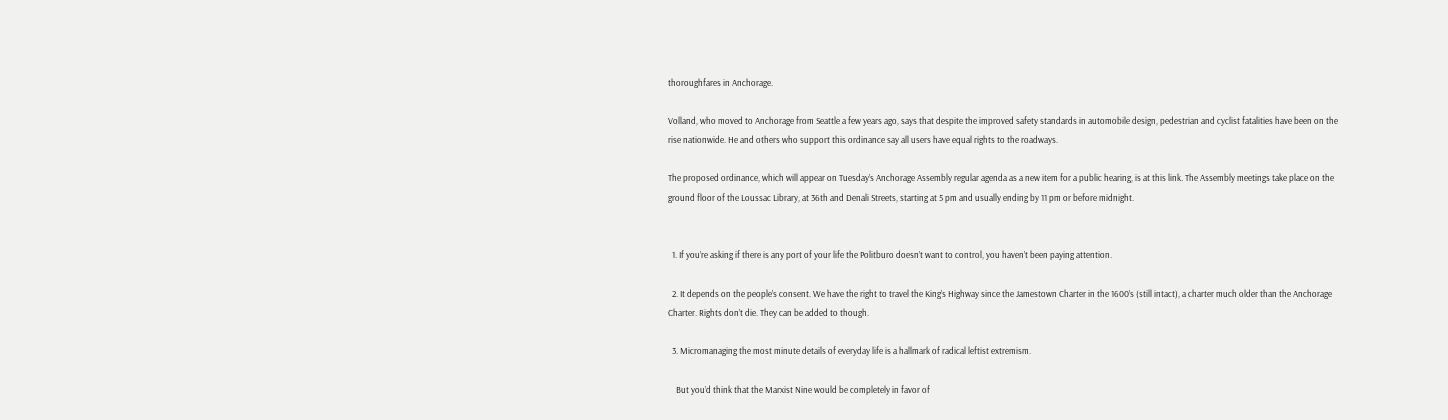thoroughfares in Anchorage.

Volland, who moved to Anchorage from Seattle a few years ago, says that despite the improved safety standards in automobile design, pedestrian and cyclist fatalities have been on the rise nationwide. He and others who support this ordinance say all users have equal rights to the roadways.

The proposed ordinance, which will appear on Tuesday’s Anchorage Assembly regular agenda as a new item for a public hearing, is at this link. The Assembly meetings take place on the ground floor of the Loussac Library, at 36th and Denali Streets, starting at 5 pm and usually ending by 11 pm or before midnight.


  1. If you’re asking if there is any port of your life the Politburo doesn’t want to control, you haven’t been paying attention.

  2. It depends on the people’s consent. We have the right to travel the King’s Highway since the Jamestown Charter in the 1600’s (still intact), a charter much older than the Anchorage Charter. Rights don’t die. They can be added to though.

  3. Micromanaging the most minute details of everyday life is a hallmark of radical leftist extremism.

    But you’d think that the Marxist Nine would be completely in favor of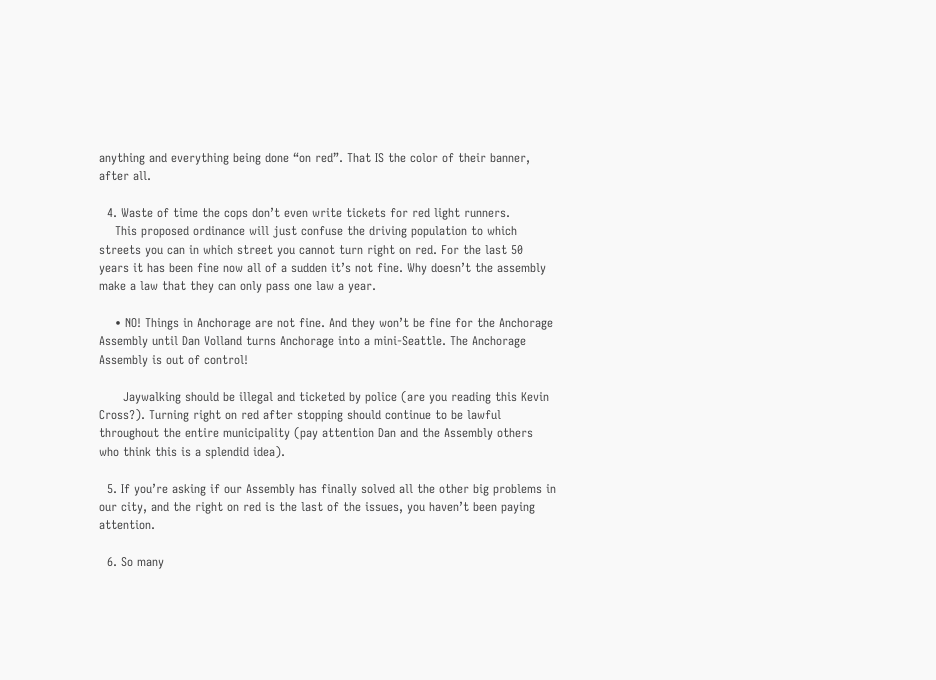anything and everything being done “on red”. That IS the color of their banner, after all.

  4. Waste of time the cops don’t even write tickets for red light runners.
    This proposed ordinance will just confuse the driving population to which streets you can in which street you cannot turn right on red. For the last 50 years it has been fine now all of a sudden it’s not fine. Why doesn’t the assembly make a law that they can only pass one law a year.

    • NO! Things in Anchorage are not fine. And they won’t be fine for the Anchorage Assembly until Dan Volland turns Anchorage into a mini-Seattle. The Anchorage Assembly is out of control!

      Jaywalking should be illegal and ticketed by police (are you reading this Kevin Cross?). Turning right on red after stopping should continue to be lawful throughout the entire municipality (pay attention Dan and the Assembly others who think this is a splendid idea).

  5. If you’re asking if our Assembly has finally solved all the other big problems in our city, and the right on red is the last of the issues, you haven’t been paying attention.

  6. So many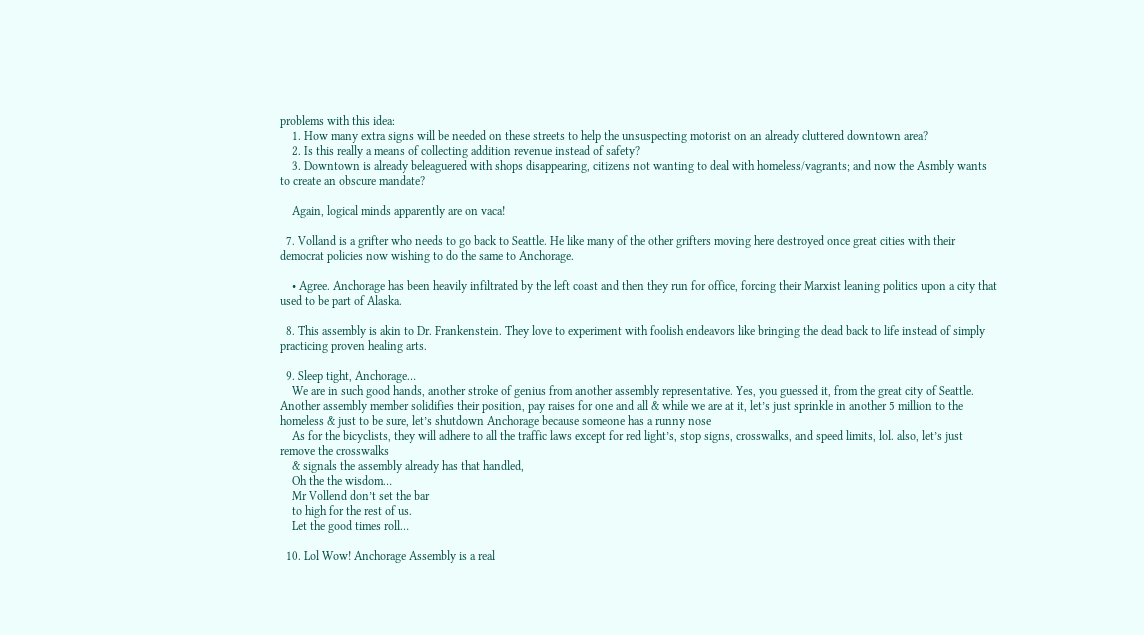problems with this idea:
    1. How many extra signs will be needed on these streets to help the unsuspecting motorist on an already cluttered downtown area?
    2. Is this really a means of collecting addition revenue instead of safety?
    3. Downtown is already beleaguered with shops disappearing, citizens not wanting to deal with homeless/vagrants; and now the Asmbly wants to create an obscure mandate?

    Again, logical minds apparently are on vaca!

  7. Volland is a grifter who needs to go back to Seattle. He like many of the other grifters moving here destroyed once great cities with their democrat policies now wishing to do the same to Anchorage.

    • Agree. Anchorage has been heavily infiltrated by the left coast and then they run for office, forcing their Marxist leaning politics upon a city that used to be part of Alaska.

  8. This assembly is akin to Dr. Frankenstein. They love to experiment with foolish endeavors like bringing the dead back to life instead of simply practicing proven healing arts.

  9. Sleep tight, Anchorage…
    We are in such good hands, another stroke of genius from another assembly representative. Yes, you guessed it, from the great city of Seattle. Another assembly member solidifies their position, pay raises for one and all & while we are at it, let’s just sprinkle in another 5 million to the homeless & just to be sure, let’s shutdown Anchorage because someone has a runny nose
    As for the bicyclists, they will adhere to all the traffic laws except for red light’s, stop signs, crosswalks, and speed limits, lol. also, let’s just remove the crosswalks
    & signals the assembly already has that handled,
    Oh the the wisdom…
    Mr Vollend don’t set the bar
    to high for the rest of us.
    Let the good times roll…

  10. Lol Wow! Anchorage Assembly is a real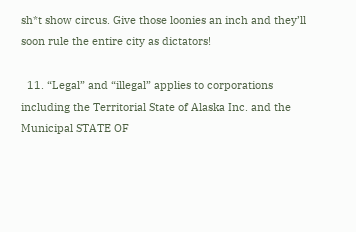sh*t show circus. Give those loonies an inch and they’ll soon rule the entire city as dictators!

  11. “Legal” and “illegal” applies to corporations including the Territorial State of Alaska Inc. and the Municipal STATE OF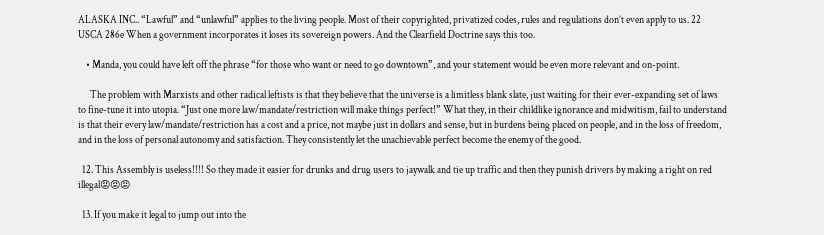ALASKA INC.. “Lawful” and “unlawful” applies to the living people. Most of their copyrighted, privatized codes, rules and regulations don’t even apply to us. 22 USCA 286e When a government incorporates it loses its sovereign powers. And the Clearfield Doctrine says this too.

    • Manda, you could have left off the phrase “for those who want or need to go downtown”, and your statement would be even more relevant and on-point.

      The problem with Marxists and other radical leftists is that they believe that the universe is a limitless blank slate, just waiting for their ever-expanding set of laws to fine-tune it into utopia. “Just one more law/mandate/restriction will make things perfect!” What they, in their childlike ignorance and midwitism, fail to understand is that their every law/mandate/restriction has a cost and a price, not maybe just in dollars and sense, but in burdens being placed on people, and in the loss of freedom, and in the loss of personal autonomy and satisfaction. They consistently let the unachievable perfect become the enemy of the good.

  12. This Assembly is useless!!!! So they made it easier for drunks and drug users to jaywalk and tie up traffic and then they punish drivers by making a right on red illegal😡😡😡

  13. If you make it legal to jump out into the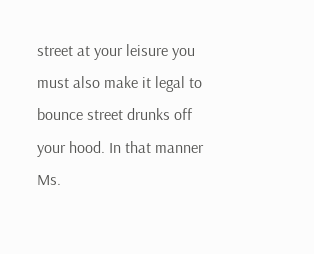street at your leisure you must also make it legal to bounce street drunks off your hood. In that manner Ms.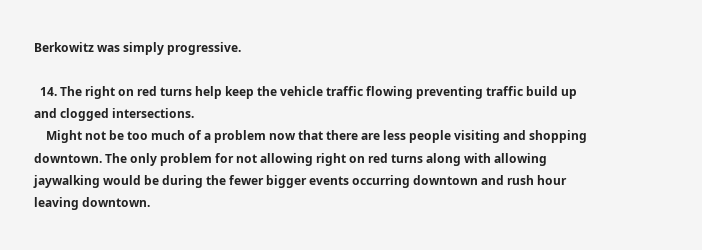Berkowitz was simply progressive.

  14. The right on red turns help keep the vehicle traffic flowing preventing traffic build up and clogged intersections.
    Might not be too much of a problem now that there are less people visiting and shopping downtown. The only problem for not allowing right on red turns along with allowing jaywalking would be during the fewer bigger events occurring downtown and rush hour leaving downtown.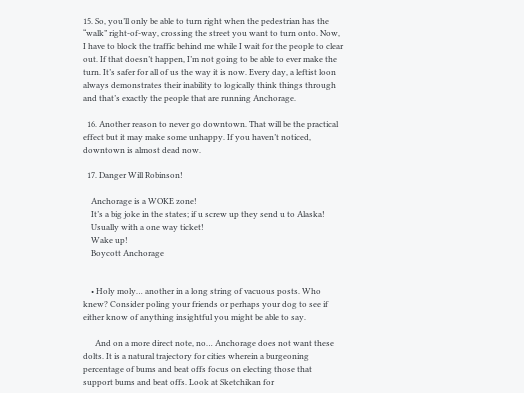15. So, you’ll only be able to turn right when the pedestrian has the “walk” right-of-way, crossing the street you want to turn onto. Now, I have to block the traffic behind me while I wait for the people to clear out. If that doesn’t happen, I’m not going to be able to ever make the turn. It’s safer for all of us the way it is now. Every day, a leftist loon always demonstrates their inability to logically think things through and that’s exactly the people that are running Anchorage.

  16. Another reason to never go downtown. That will be the practical effect but it may make some unhappy. If you haven’t noticed, downtown is almost dead now.

  17. Danger Will Robinson!

    Anchorage is a WOKE zone!
    It’s a big joke in the states; if u screw up they send u to Alaska!
    Usually with a one way ticket!
    Wake up!
    Boycott Anchorage


    • Holy moly… another in a long string of vacuous posts. Who knew? Consider poling your friends or perhaps your dog to see if either know of anything insightful you might be able to say.

      And on a more direct note, no… Anchorage does not want these dolts. It is a natural trajectory for cities wherein a burgeoning percentage of bums and beat offs focus on electing those that support bums and beat offs. Look at Sketchikan for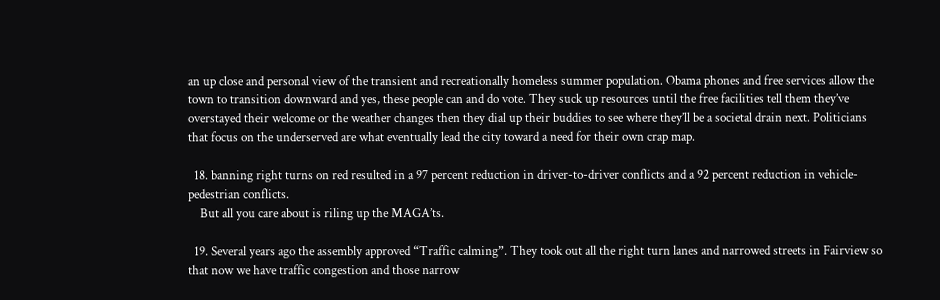an up close and personal view of the transient and recreationally homeless summer population. Obama phones and free services allow the town to transition downward and yes, these people can and do vote. They suck up resources until the free facilities tell them they’ve overstayed their welcome or the weather changes then they dial up their buddies to see where they’ll be a societal drain next. Politicians that focus on the underserved are what eventually lead the city toward a need for their own crap map.

  18. banning right turns on red resulted in a 97 percent reduction in driver-to-driver conflicts and a 92 percent reduction in vehicle-pedestrian conflicts.
    But all you care about is riling up the MAGA’ts.

  19. Several years ago the assembly approved “Traffic calming”. They took out all the right turn lanes and narrowed streets in Fairview so that now we have traffic congestion and those narrow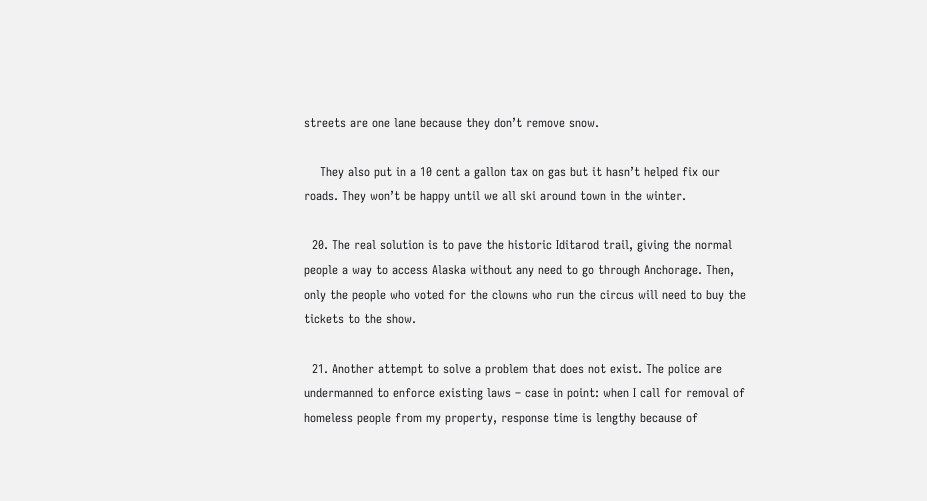streets are one lane because they don’t remove snow.

    They also put in a 10 cent a gallon tax on gas but it hasn’t helped fix our roads. They won’t be happy until we all ski around town in the winter.

  20. The real solution is to pave the historic Iditarod trail, giving the normal people a way to access Alaska without any need to go through Anchorage. Then, only the people who voted for the clowns who run the circus will need to buy the tickets to the show.

  21. Another attempt to solve a problem that does not exist. The police are undermanned to enforce existing laws – case in point: when I call for removal of homeless people from my property, response time is lengthy because of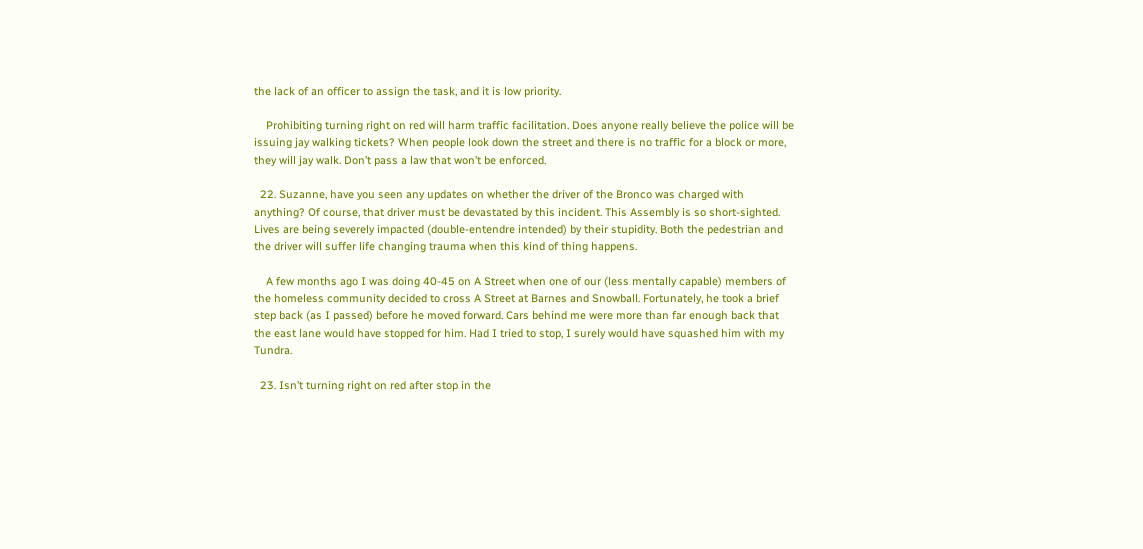the lack of an officer to assign the task, and it is low priority.

    Prohibiting turning right on red will harm traffic facilitation. Does anyone really believe the police will be issuing jay walking tickets? When people look down the street and there is no traffic for a block or more, they will jay walk. Don’t pass a law that won’t be enforced.

  22. Suzanne, have you seen any updates on whether the driver of the Bronco was charged with anything? Of course, that driver must be devastated by this incident. This Assembly is so short-sighted. Lives are being severely impacted (double-entendre intended) by their stupidity. Both the pedestrian and the driver will suffer life changing trauma when this kind of thing happens.

    A few months ago I was doing 40-45 on A Street when one of our (less mentally capable) members of the homeless community decided to cross A Street at Barnes and Snowball. Fortunately, he took a brief step back (as I passed) before he moved forward. Cars behind me were more than far enough back that the east lane would have stopped for him. Had I tried to stop, I surely would have squashed him with my Tundra.

  23. Isn’t turning right on red after stop in the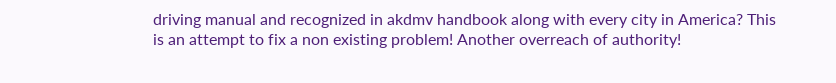driving manual and recognized in akdmv handbook along with every city in America? This is an attempt to fix a non existing problem! Another overreach of authority!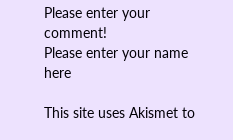Please enter your comment!
Please enter your name here

This site uses Akismet to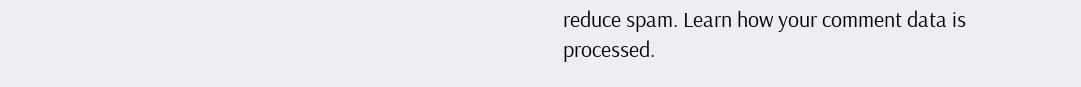reduce spam. Learn how your comment data is processed.